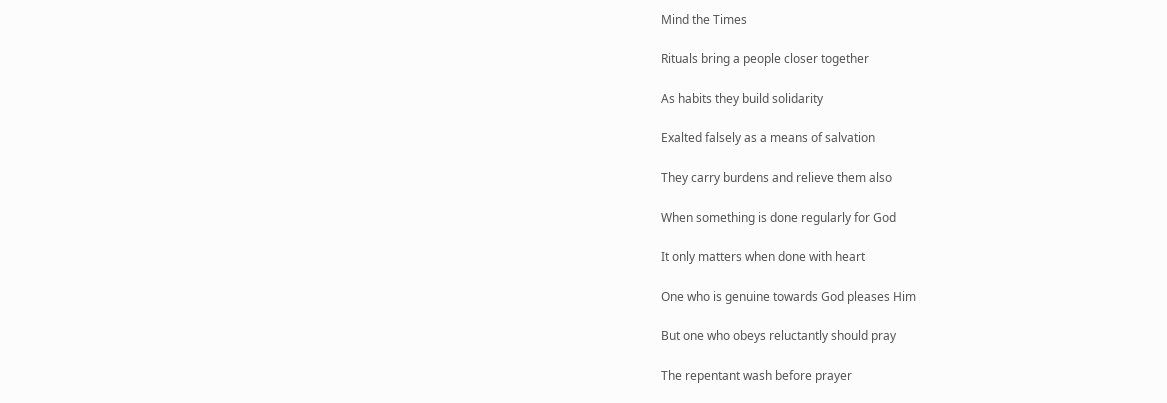Mind the Times

Rituals bring a people closer together

As habits they build solidarity

Exalted falsely as a means of salvation

They carry burdens and relieve them also

When something is done regularly for God

It only matters when done with heart

One who is genuine towards God pleases Him

But one who obeys reluctantly should pray

The repentant wash before prayer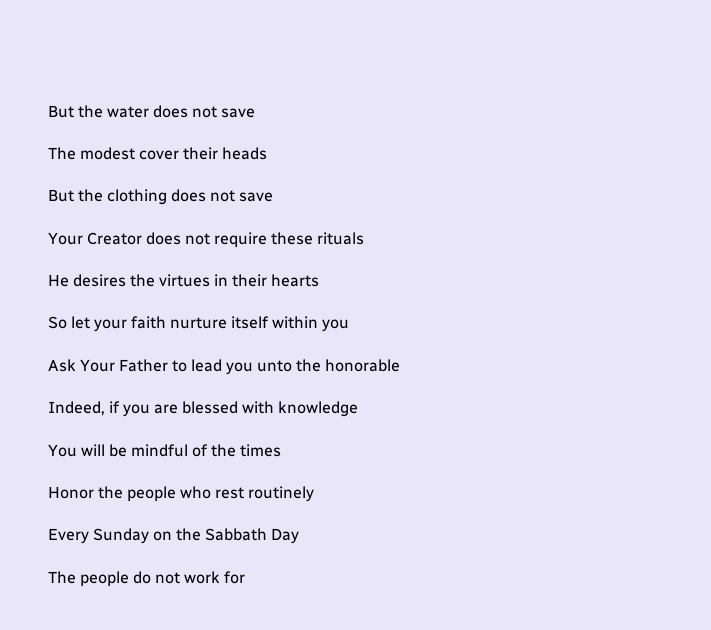But the water does not save

The modest cover their heads

But the clothing does not save

Your Creator does not require these rituals

He desires the virtues in their hearts

So let your faith nurture itself within you

Ask Your Father to lead you unto the honorable

Indeed, if you are blessed with knowledge

You will be mindful of the times

Honor the people who rest routinely

Every Sunday on the Sabbath Day

The people do not work for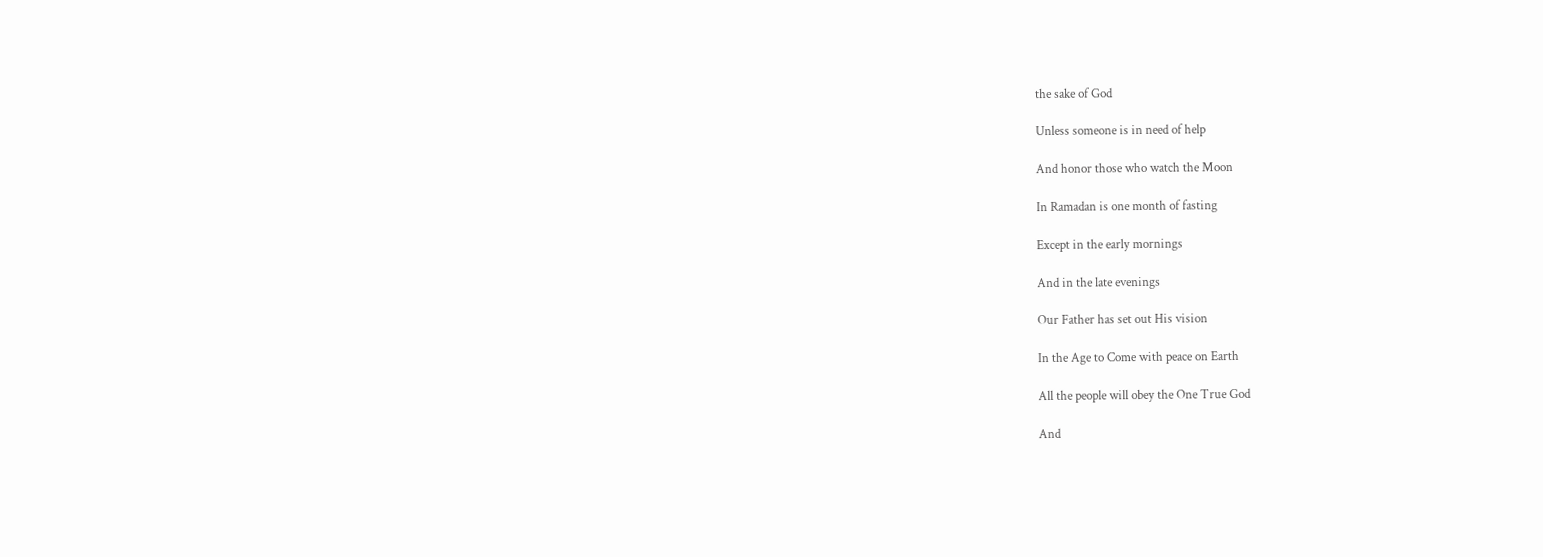the sake of God

Unless someone is in need of help

And honor those who watch the Moon

In Ramadan is one month of fasting

Except in the early mornings

And in the late evenings

Our Father has set out His vision

In the Age to Come with peace on Earth

All the people will obey the One True God

And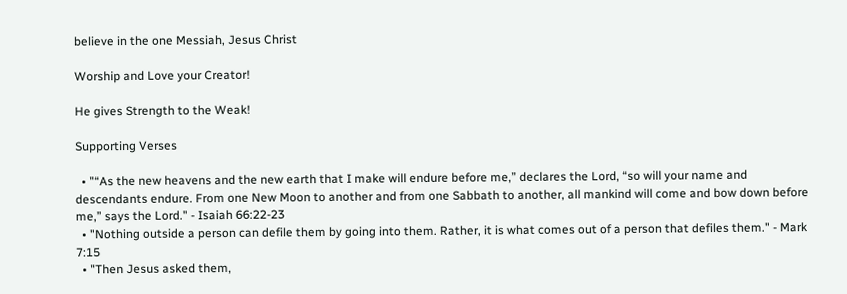believe in the one Messiah, Jesus Christ

Worship and Love your Creator!

He gives Strength to the Weak!

Supporting Verses

  • "“As the new heavens and the new earth that I make will endure before me,” declares the Lord, “so will your name and descendants endure. From one New Moon to another and from one Sabbath to another, all mankind will come and bow down before me,” says the Lord." - Isaiah 66:22-23
  • "Nothing outside a person can defile them by going into them. Rather, it is what comes out of a person that defiles them." - Mark 7:15
  • "Then Jesus asked them,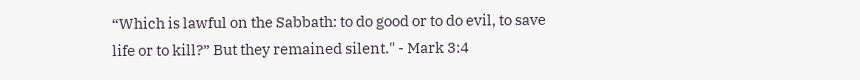“Which is lawful on the Sabbath: to do good or to do evil, to save life or to kill?” But they remained silent." - Mark 3:4